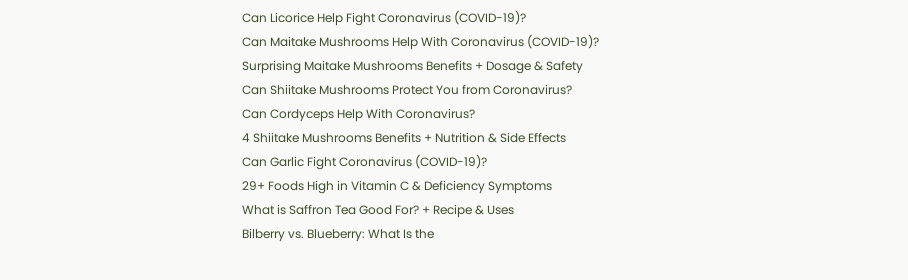Can Licorice Help Fight Coronavirus (COVID-19)?
Can Maitake Mushrooms Help With Coronavirus (COVID-19)?
Surprising Maitake Mushrooms Benefits + Dosage & Safety
Can Shiitake Mushrooms Protect You from Coronavirus?
Can Cordyceps Help With Coronavirus?
4 Shiitake Mushrooms Benefits + Nutrition & Side Effects
Can Garlic Fight Coronavirus (COVID-19)?
29+ Foods High in Vitamin C & Deficiency Symptoms
What is Saffron Tea Good For? + Recipe & Uses
Bilberry vs. Blueberry: What Is the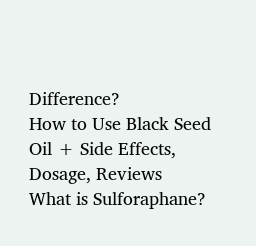Difference?
How to Use Black Seed Oil + Side Effects, Dosage, Reviews
What is Sulforaphane?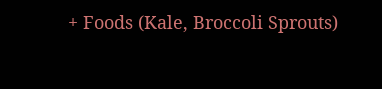+ Foods (Kale, Broccoli Sprouts)